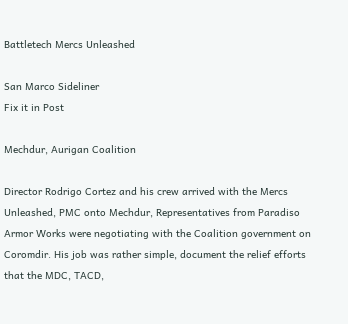Battletech Mercs Unleashed

San Marco Sideliner
Fix it in Post

Mechdur, Aurigan Coalition

Director Rodrigo Cortez and his crew arrived with the Mercs Unleashed, PMC onto Mechdur, Representatives from Paradiso Armor Works were negotiating with the Coalition government on Coromdir. His job was rather simple, document the relief efforts that the MDC, TACD,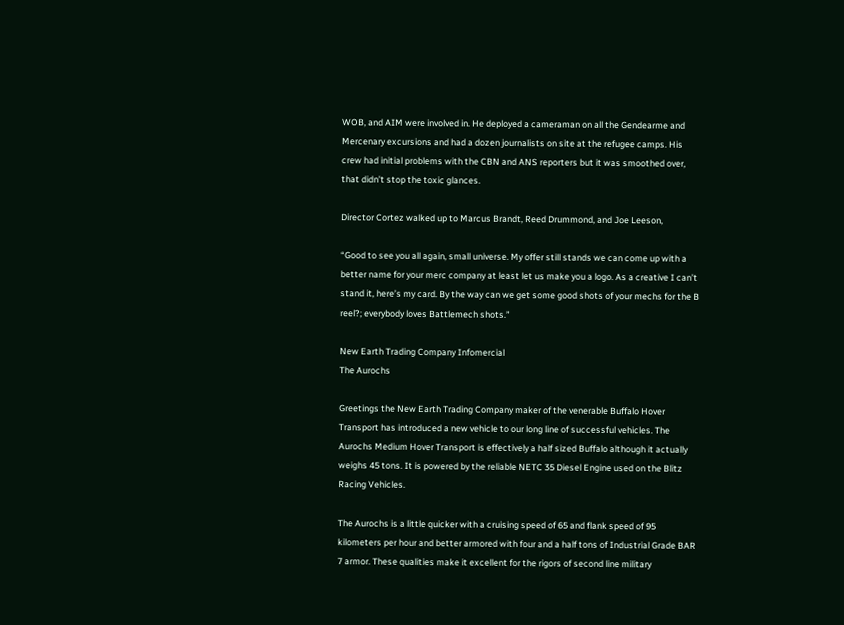WOB, and AIM were involved in. He deployed a cameraman on all the Gendearme and Mercenary excursions and had a dozen journalists on site at the refugee camps. His crew had initial problems with the CBN and ANS reporters but it was smoothed over, that didn’t stop the toxic glances.

Director Cortez walked up to Marcus Brandt, Reed Drummond, and Joe Leeson,

“Good to see you all again, small universe. My offer still stands we can come up with a better name for your merc company at least let us make you a logo. As a creative I can’t stand it, here’s my card. By the way can we get some good shots of your mechs for the B reel?; everybody loves Battlemech shots.”

New Earth Trading Company Infomercial
The Aurochs

Greetings the New Earth Trading Company maker of the venerable Buffalo Hover Transport has introduced a new vehicle to our long line of successful vehicles. The Aurochs Medium Hover Transport is effectively a half sized Buffalo although it actually weighs 45 tons. It is powered by the reliable NETC 35 Diesel Engine used on the Blitz Racing Vehicles.

The Aurochs is a little quicker with a cruising speed of 65 and flank speed of 95 kilometers per hour and better armored with four and a half tons of Industrial Grade BAR 7 armor. These qualities make it excellent for the rigors of second line military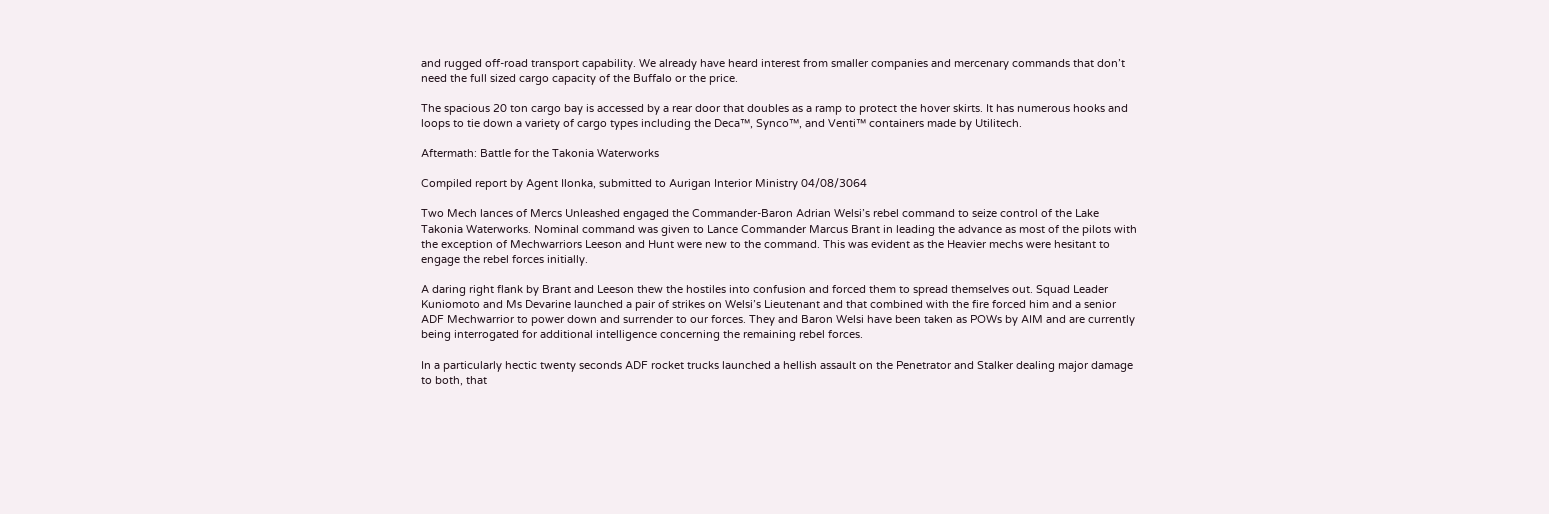and rugged off-road transport capability. We already have heard interest from smaller companies and mercenary commands that don’t need the full sized cargo capacity of the Buffalo or the price.

The spacious 20 ton cargo bay is accessed by a rear door that doubles as a ramp to protect the hover skirts. It has numerous hooks and loops to tie down a variety of cargo types including the Deca™, Synco™, and Venti™ containers made by Utilitech.

Aftermath: Battle for the Takonia Waterworks

Compiled report by Agent Ilonka, submitted to Aurigan Interior Ministry 04/08/3064

Two Mech lances of Mercs Unleashed engaged the Commander-Baron Adrian Welsi’s rebel command to seize control of the Lake Takonia Waterworks. Nominal command was given to Lance Commander Marcus Brant in leading the advance as most of the pilots with the exception of Mechwarriors Leeson and Hunt were new to the command. This was evident as the Heavier mechs were hesitant to engage the rebel forces initially.

A daring right flank by Brant and Leeson thew the hostiles into confusion and forced them to spread themselves out. Squad Leader Kuniomoto and Ms Devarine launched a pair of strikes on Welsi’s Lieutenant and that combined with the fire forced him and a senior ADF Mechwarrior to power down and surrender to our forces. They and Baron Welsi have been taken as POWs by AIM and are currently being interrogated for additional intelligence concerning the remaining rebel forces.

In a particularly hectic twenty seconds ADF rocket trucks launched a hellish assault on the Penetrator and Stalker dealing major damage to both, that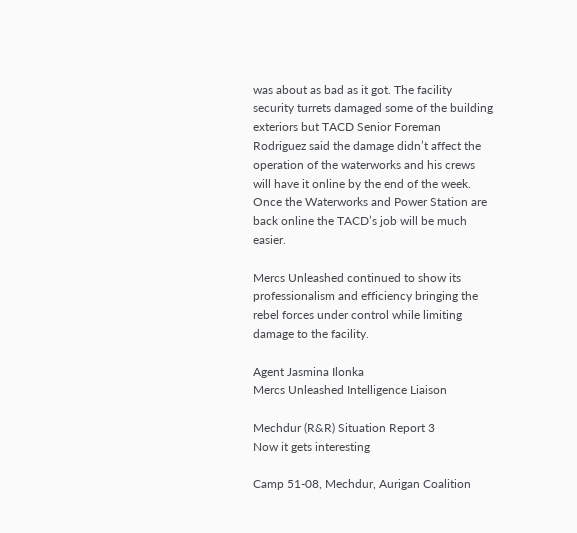was about as bad as it got. The facility security turrets damaged some of the building exteriors but TACD Senior Foreman Rodriguez said the damage didn’t affect the operation of the waterworks and his crews will have it online by the end of the week. Once the Waterworks and Power Station are back online the TACD’s job will be much easier.

Mercs Unleashed continued to show its professionalism and efficiency bringing the rebel forces under control while limiting damage to the facility.

Agent Jasmina Ilonka
Mercs Unleashed Intelligence Liaison

Mechdur (R&R) Situation Report 3
Now it gets interesting

Camp 51-08, Mechdur, Aurigan Coalition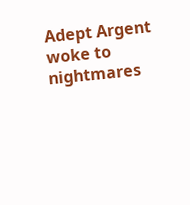Adept Argent woke to nightmares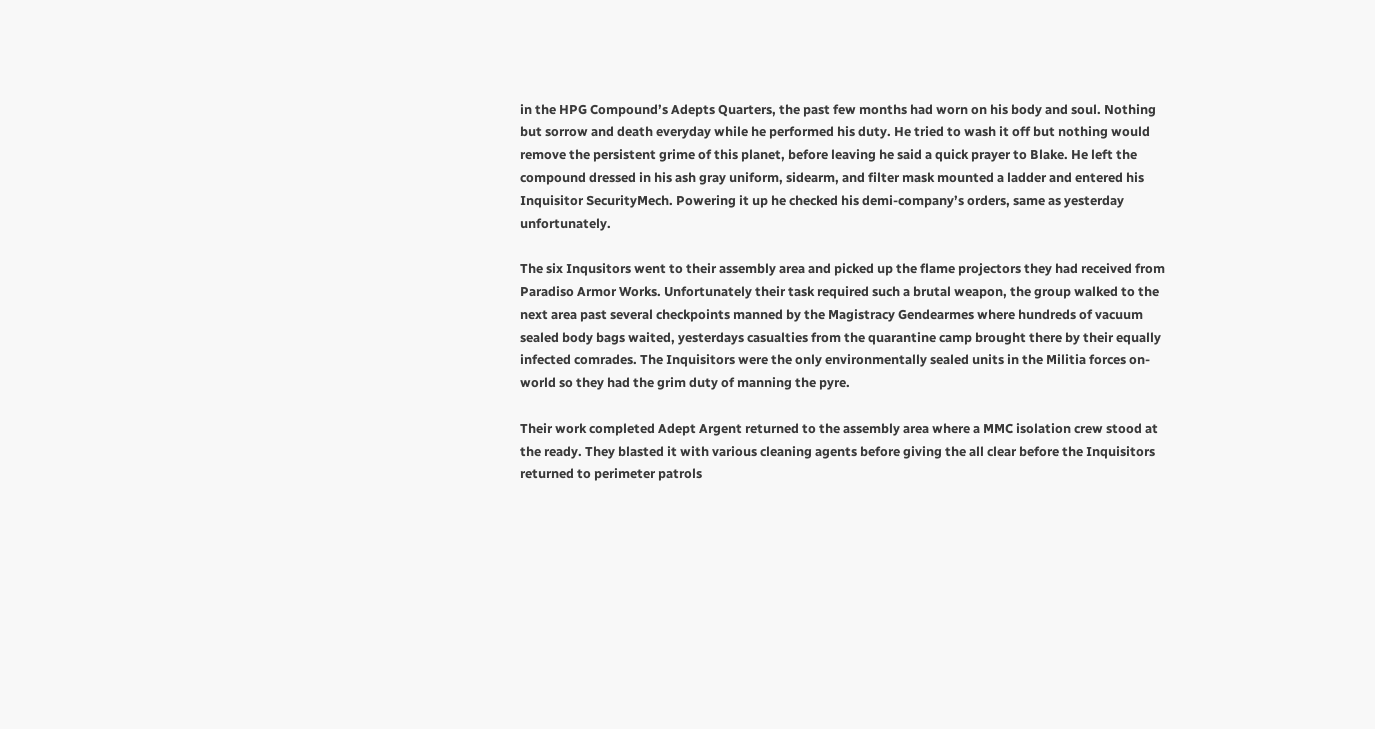in the HPG Compound’s Adepts Quarters, the past few months had worn on his body and soul. Nothing but sorrow and death everyday while he performed his duty. He tried to wash it off but nothing would remove the persistent grime of this planet, before leaving he said a quick prayer to Blake. He left the compound dressed in his ash gray uniform, sidearm, and filter mask mounted a ladder and entered his Inquisitor SecurityMech. Powering it up he checked his demi-company’s orders, same as yesterday unfortunately.

The six Inqusitors went to their assembly area and picked up the flame projectors they had received from Paradiso Armor Works. Unfortunately their task required such a brutal weapon, the group walked to the next area past several checkpoints manned by the Magistracy Gendearmes where hundreds of vacuum sealed body bags waited, yesterdays casualties from the quarantine camp brought there by their equally infected comrades. The Inquisitors were the only environmentally sealed units in the Militia forces on-world so they had the grim duty of manning the pyre.

Their work completed Adept Argent returned to the assembly area where a MMC isolation crew stood at the ready. They blasted it with various cleaning agents before giving the all clear before the Inquisitors returned to perimeter patrols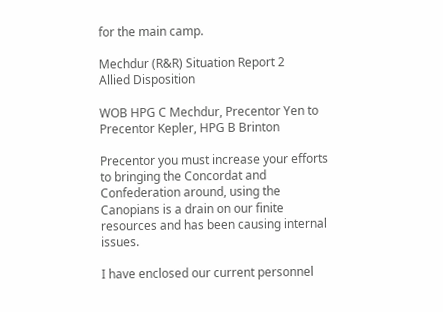for the main camp.

Mechdur (R&R) Situation Report 2
Allied Disposition

WOB HPG C Mechdur, Precentor Yen to Precentor Kepler, HPG B Brinton

Precentor you must increase your efforts to bringing the Concordat and Confederation around, using the Canopians is a drain on our finite resources and has been causing internal issues.

I have enclosed our current personnel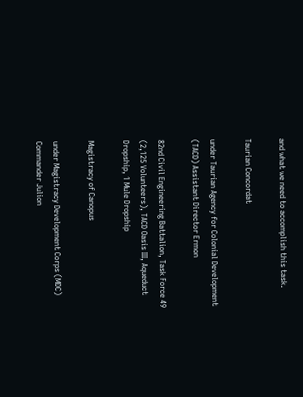and what we need to accomplish this task.

Taurian Concordat

under Taurian Agency for Colonial Development (TACD) Assistant Director Ermon

82nd Civil Engineering Battalion, Task Force 49 (2,125 Volunteers), TACD Oasis III, Aqueduct Dropship, 1 Mule Dropship

Magistracy of Canopus

under Magistracy Development Corps (MDC) Commander Julion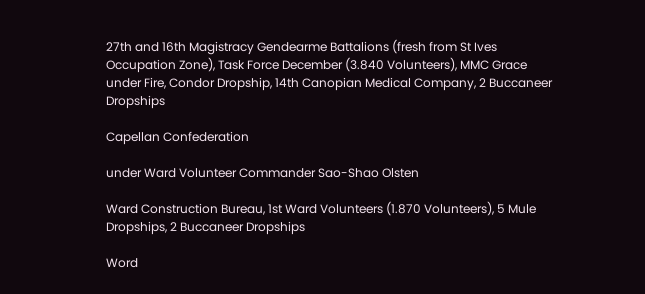27th and 16th Magistracy Gendearme Battalions (fresh from St Ives Occupation Zone), Task Force December (3.840 Volunteers), MMC Grace under Fire, Condor Dropship, 14th Canopian Medical Company, 2 Buccaneer Dropships

Capellan Confederation

under Ward Volunteer Commander Sao-Shao Olsten

Ward Construction Bureau, 1st Ward Volunteers (1.870 Volunteers), 5 Mule Dropships, 2 Buccaneer Dropships

Word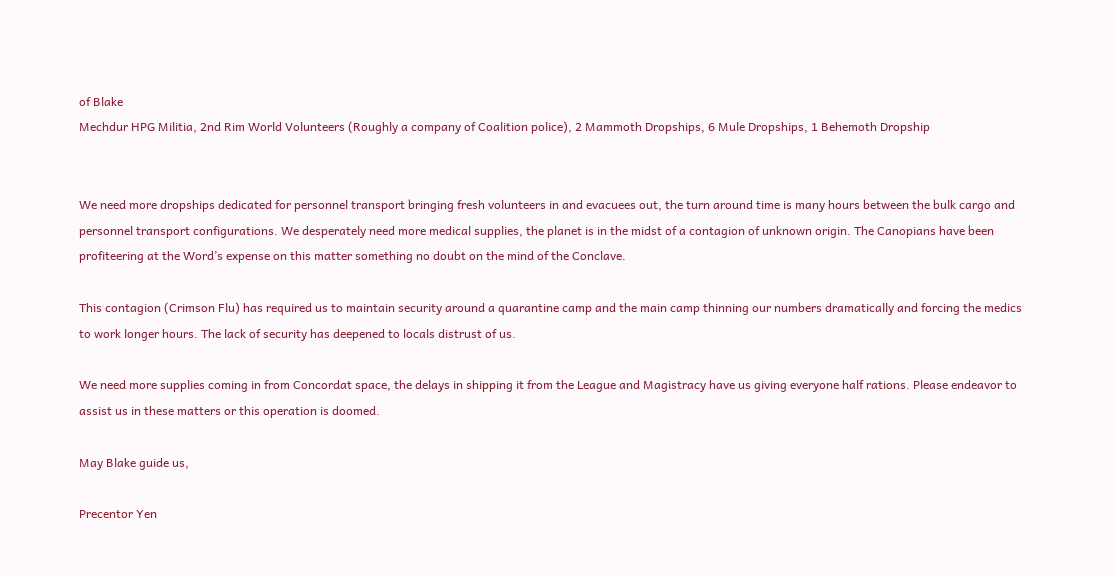of Blake
Mechdur HPG Militia, 2nd Rim World Volunteers (Roughly a company of Coalition police), 2 Mammoth Dropships, 6 Mule Dropships, 1 Behemoth Dropship


We need more dropships dedicated for personnel transport bringing fresh volunteers in and evacuees out, the turn around time is many hours between the bulk cargo and personnel transport configurations. We desperately need more medical supplies, the planet is in the midst of a contagion of unknown origin. The Canopians have been profiteering at the Word’s expense on this matter something no doubt on the mind of the Conclave.

This contagion (Crimson Flu) has required us to maintain security around a quarantine camp and the main camp thinning our numbers dramatically and forcing the medics to work longer hours. The lack of security has deepened to locals distrust of us.

We need more supplies coming in from Concordat space, the delays in shipping it from the League and Magistracy have us giving everyone half rations. Please endeavor to assist us in these matters or this operation is doomed.

May Blake guide us,

Precentor Yen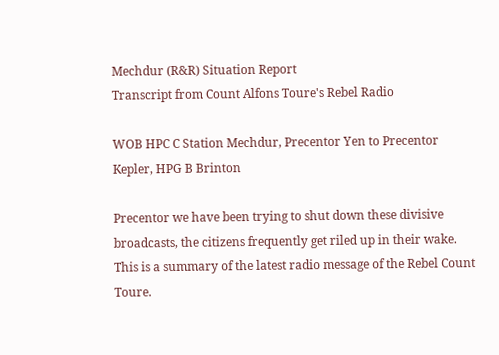Mechdur (R&R) Situation Report
Transcript from Count Alfons Toure's Rebel Radio

WOB HPC C Station Mechdur, Precentor Yen to Precentor Kepler, HPG B Brinton

Precentor we have been trying to shut down these divisive broadcasts, the citizens frequently get riled up in their wake. This is a summary of the latest radio message of the Rebel Count Toure.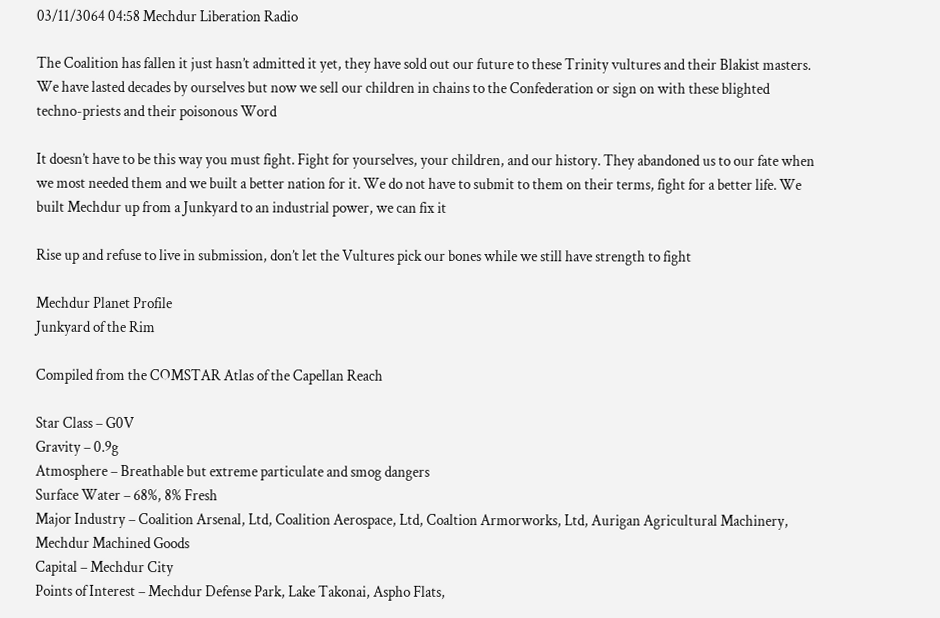03/11/3064 04:58 Mechdur Liberation Radio

The Coalition has fallen it just hasn’t admitted it yet, they have sold out our future to these Trinity vultures and their Blakist masters. We have lasted decades by ourselves but now we sell our children in chains to the Confederation or sign on with these blighted techno-priests and their poisonous Word

It doesn’t have to be this way you must fight. Fight for yourselves, your children, and our history. They abandoned us to our fate when we most needed them and we built a better nation for it. We do not have to submit to them on their terms, fight for a better life. We built Mechdur up from a Junkyard to an industrial power, we can fix it

Rise up and refuse to live in submission, don’t let the Vultures pick our bones while we still have strength to fight

Mechdur Planet Profile
Junkyard of the Rim

Compiled from the COMSTAR Atlas of the Capellan Reach

Star Class – G0V
Gravity – 0.9g
Atmosphere – Breathable but extreme particulate and smog dangers
Surface Water – 68%, 8% Fresh
Major Industry – Coalition Arsenal, Ltd, Coalition Aerospace, Ltd, Coaltion Armorworks, Ltd, Aurigan Agricultural Machinery, Mechdur Machined Goods
Capital – Mechdur City
Points of Interest – Mechdur Defense Park, Lake Takonai, Aspho Flats,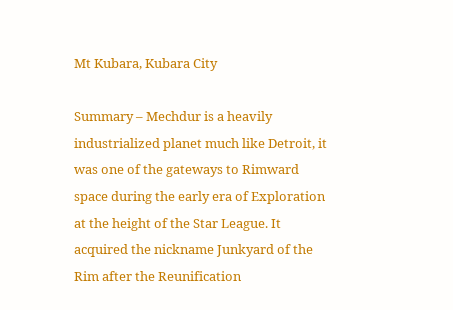Mt Kubara, Kubara City

Summary – Mechdur is a heavily industrialized planet much like Detroit, it was one of the gateways to Rimward space during the early era of Exploration at the height of the Star League. It acquired the nickname Junkyard of the Rim after the Reunification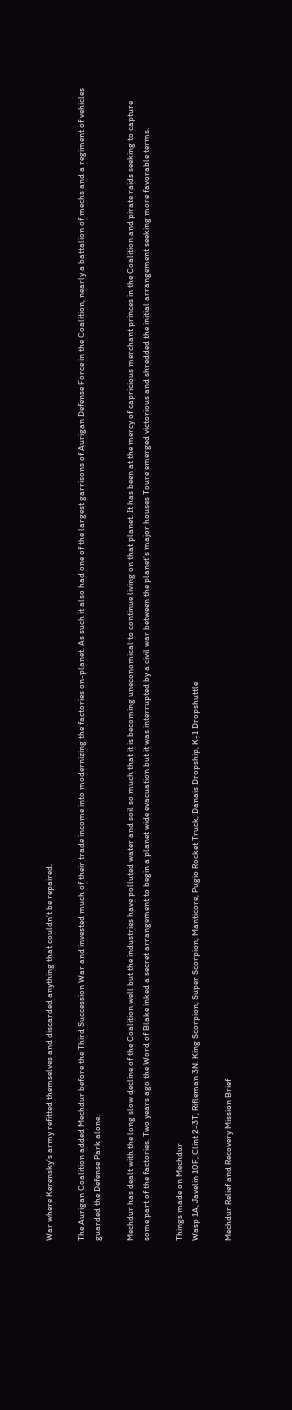War where Kerensky’s army refitted themselves and discarded anything that couldn’t be repaired.

The Aurigan Coalition added Mechdur before the Third Succession War and invested much of their trade income into modernizing the factories on-planet. As such it also had one of the largest garrisons of Aurigan Defense Force in the Coalition, nearly a battalion of mechs and a regiment of vehicles guarded the Defense Park alone.

Mechdur has dealt with the long slow decline of the Coalition well but the industries have polluted water and soil so much that it is becoming uneconomical to continue living on that planet. It has been at the mercy of capricious merchant princes in the Coalition and pirate raids seeking to capture some part of the factories. Two years ago the Word of Blake inked a secret arrangement to begin a planet wide evacuation but it was interrupted by a civil war between the planet’s major houses Toure emerged victorious and shredded the initial arrangement seeking more favorable terms.

Things made on Mechdur
Wasp 1A, Javelin 10F, Clint 2-3T, Rifleman 3N. King Scorpion, Super Scorpion, Manticore, Pugio Rocket Truck, Danais Dropship, K-1 Dropshuttle

Mechdur Relief and Recovery Mission Brief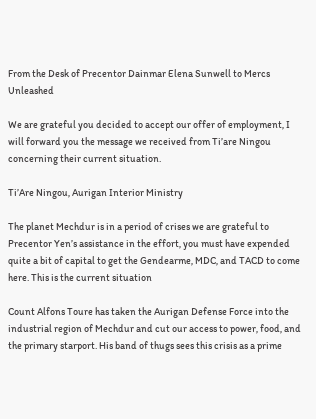From the Desk of Precentor Dainmar Elena Sunwell to Mercs Unleashed

We are grateful you decided to accept our offer of employment, I will forward you the message we received from Ti’are Ningou concerning their current situation.

Ti’Are Ningou, Aurigan Interior Ministry

The planet Mechdur is in a period of crises we are grateful to Precentor Yen’s assistance in the effort, you must have expended quite a bit of capital to get the Gendearme, MDC, and TACD to come here. This is the current situation

Count Alfons Toure has taken the Aurigan Defense Force into the industrial region of Mechdur and cut our access to power, food, and the primary starport. His band of thugs sees this crisis as a prime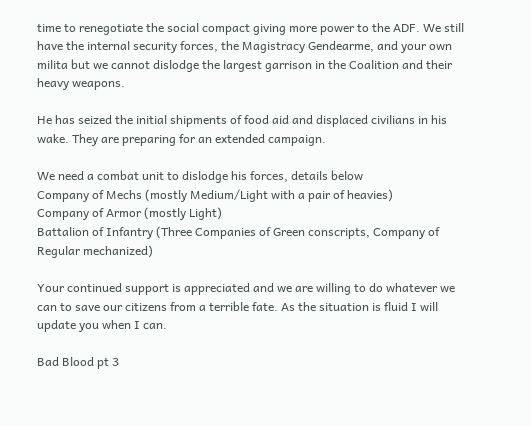time to renegotiate the social compact giving more power to the ADF. We still have the internal security forces, the Magistracy Gendearme, and your own milita but we cannot dislodge the largest garrison in the Coalition and their heavy weapons.

He has seized the initial shipments of food aid and displaced civilians in his wake. They are preparing for an extended campaign.

We need a combat unit to dislodge his forces, details below
Company of Mechs (mostly Medium/Light with a pair of heavies)
Company of Armor (mostly Light)
Battalion of Infantry (Three Companies of Green conscripts, Company of Regular mechanized)

Your continued support is appreciated and we are willing to do whatever we can to save our citizens from a terrible fate. As the situation is fluid I will update you when I can.

Bad Blood pt 3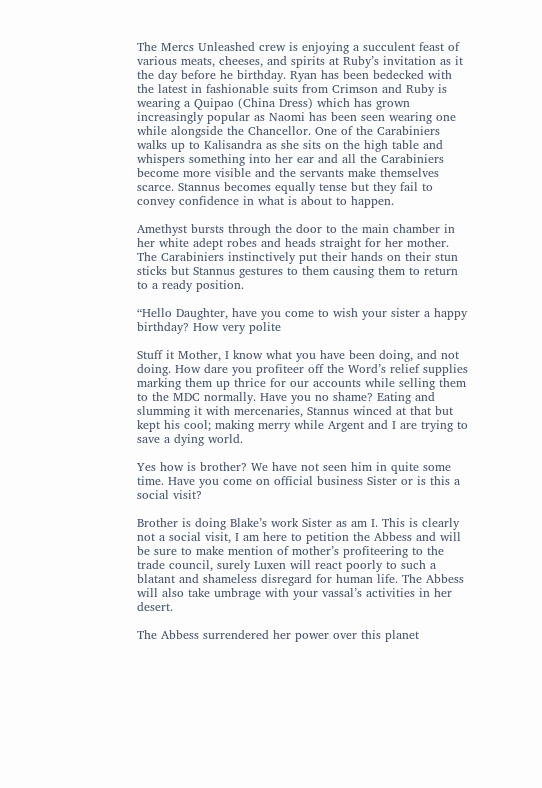The Mercs Unleashed crew is enjoying a succulent feast of various meats, cheeses, and spirits at Ruby’s invitation as it the day before he birthday. Ryan has been bedecked with the latest in fashionable suits from Crimson and Ruby is wearing a Quipao (China Dress) which has grown increasingly popular as Naomi has been seen wearing one while alongside the Chancellor. One of the Carabiniers walks up to Kalisandra as she sits on the high table and whispers something into her ear and all the Carabiniers become more visible and the servants make themselves scarce. Stannus becomes equally tense but they fail to convey confidence in what is about to happen.

Amethyst bursts through the door to the main chamber in her white adept robes and heads straight for her mother. The Carabiniers instinctively put their hands on their stun sticks but Stannus gestures to them causing them to return to a ready position.

“Hello Daughter, have you come to wish your sister a happy birthday? How very polite

Stuff it Mother, I know what you have been doing, and not doing. How dare you profiteer off the Word’s relief supplies marking them up thrice for our accounts while selling them to the MDC normally. Have you no shame? Eating and slumming it with mercenaries, Stannus winced at that but kept his cool; making merry while Argent and I are trying to save a dying world.

Yes how is brother? We have not seen him in quite some time. Have you come on official business Sister or is this a social visit?

Brother is doing Blake’s work Sister as am I. This is clearly not a social visit, I am here to petition the Abbess and will be sure to make mention of mother’s profiteering to the trade council, surely Luxen will react poorly to such a blatant and shameless disregard for human life. The Abbess will also take umbrage with your vassal’s activities in her desert.

The Abbess surrendered her power over this planet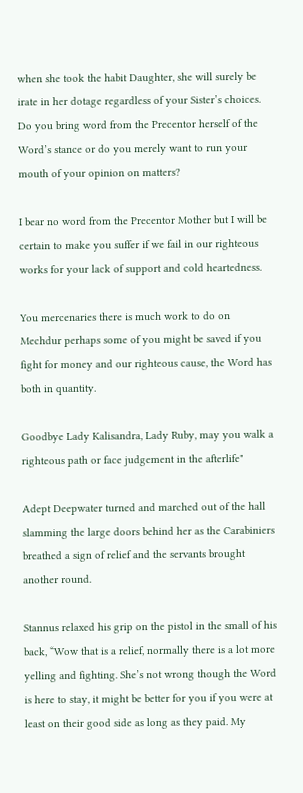when she took the habit Daughter, she will surely be irate in her dotage regardless of your Sister’s choices. Do you bring word from the Precentor herself of the Word’s stance or do you merely want to run your mouth of your opinion on matters?

I bear no word from the Precentor Mother but I will be certain to make you suffer if we fail in our righteous works for your lack of support and cold heartedness.

You mercenaries there is much work to do on Mechdur perhaps some of you might be saved if you fight for money and our righteous cause, the Word has both in quantity.

Goodbye Lady Kalisandra, Lady Ruby, may you walk a righteous path or face judgement in the afterlife"

Adept Deepwater turned and marched out of the hall slamming the large doors behind her as the Carabiniers breathed a sign of relief and the servants brought another round.

Stannus relaxed his grip on the pistol in the small of his back, “Wow that is a relief, normally there is a lot more yelling and fighting. She’s not wrong though the Word is here to stay, it might be better for you if you were at least on their good side as long as they paid. My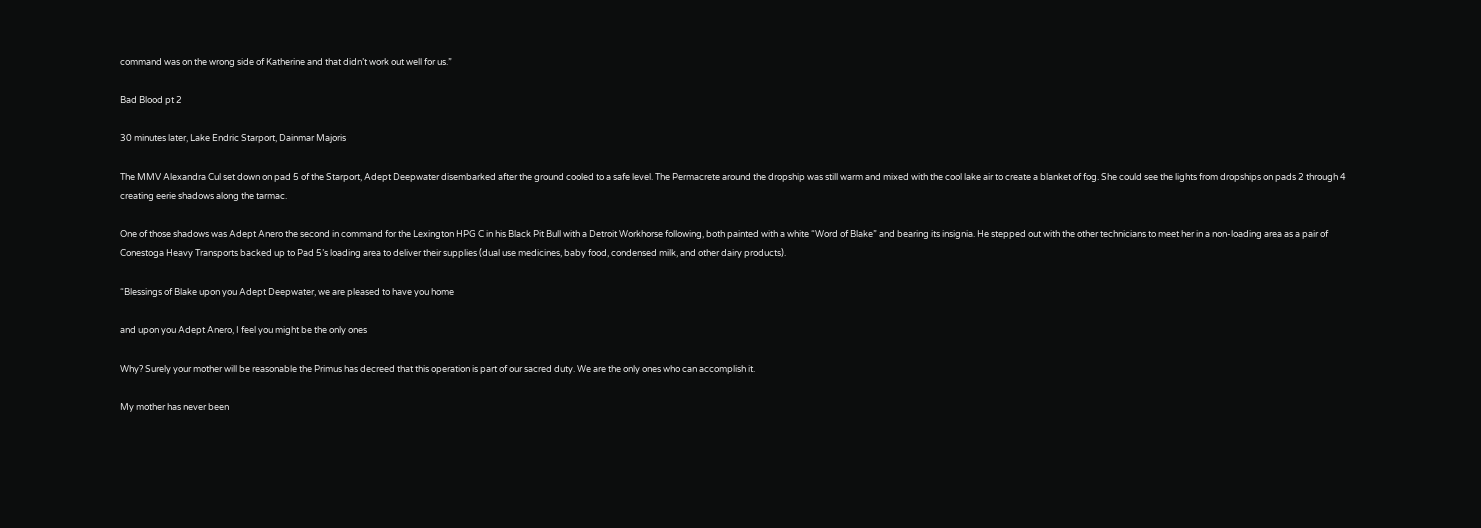command was on the wrong side of Katherine and that didn’t work out well for us.”

Bad Blood pt 2

30 minutes later, Lake Endric Starport, Dainmar Majoris

The MMV Alexandra Cul set down on pad 5 of the Starport, Adept Deepwater disembarked after the ground cooled to a safe level. The Permacrete around the dropship was still warm and mixed with the cool lake air to create a blanket of fog. She could see the lights from dropships on pads 2 through 4 creating eerie shadows along the tarmac.

One of those shadows was Adept Anero the second in command for the Lexington HPG C in his Black Pit Bull with a Detroit Workhorse following, both painted with a white “Word of Blake” and bearing its insignia. He stepped out with the other technicians to meet her in a non-loading area as a pair of Conestoga Heavy Transports backed up to Pad 5’s loading area to deliver their supplies (dual use medicines, baby food, condensed milk, and other dairy products).

“Blessings of Blake upon you Adept Deepwater, we are pleased to have you home

and upon you Adept Anero, I feel you might be the only ones

Why? Surely your mother will be reasonable the Primus has decreed that this operation is part of our sacred duty. We are the only ones who can accomplish it.

My mother has never been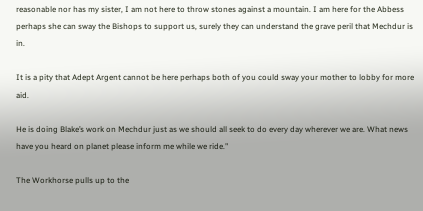reasonable nor has my sister, I am not here to throw stones against a mountain. I am here for the Abbess perhaps she can sway the Bishops to support us, surely they can understand the grave peril that Mechdur is in.

It is a pity that Adept Argent cannot be here perhaps both of you could sway your mother to lobby for more aid.

He is doing Blake’s work on Mechdur just as we should all seek to do every day wherever we are. What news have you heard on planet please inform me while we ride."

The Workhorse pulls up to the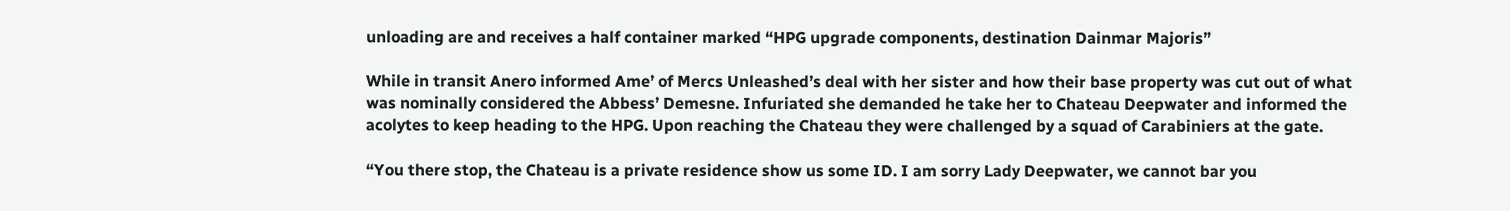unloading are and receives a half container marked “HPG upgrade components, destination Dainmar Majoris”

While in transit Anero informed Ame’ of Mercs Unleashed’s deal with her sister and how their base property was cut out of what was nominally considered the Abbess’ Demesne. Infuriated she demanded he take her to Chateau Deepwater and informed the acolytes to keep heading to the HPG. Upon reaching the Chateau they were challenged by a squad of Carabiniers at the gate.

“You there stop, the Chateau is a private residence show us some ID. I am sorry Lady Deepwater, we cannot bar you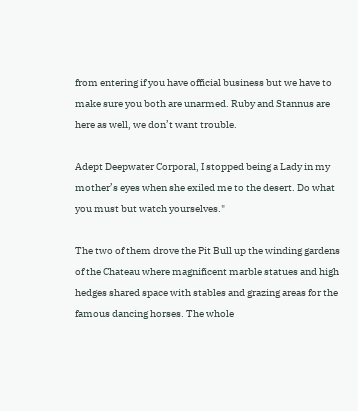from entering if you have official business but we have to make sure you both are unarmed. Ruby and Stannus are here as well, we don’t want trouble.

Adept Deepwater Corporal, I stopped being a Lady in my mother’s eyes when she exiled me to the desert. Do what you must but watch yourselves."

The two of them drove the Pit Bull up the winding gardens of the Chateau where magnificent marble statues and high hedges shared space with stables and grazing areas for the famous dancing horses. The whole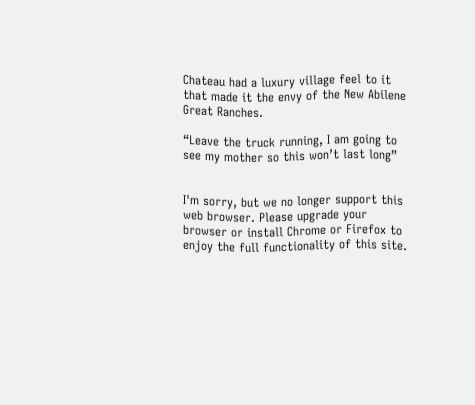Chateau had a luxury village feel to it that made it the envy of the New Abilene Great Ranches.

“Leave the truck running, I am going to see my mother so this won’t last long”


I'm sorry, but we no longer support this web browser. Please upgrade your browser or install Chrome or Firefox to enjoy the full functionality of this site.